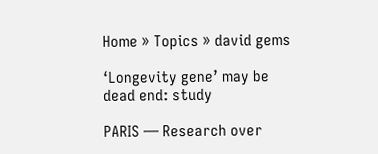Home » Topics » david gems

‘Longevity gene’ may be dead end: study

PARIS — Research over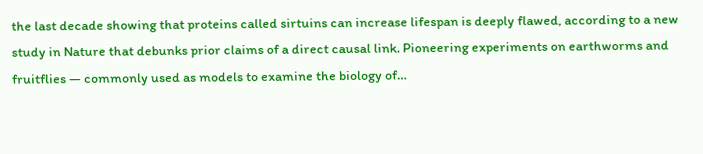the last decade showing that proteins called sirtuins can increase lifespan is deeply flawed, according to a new study in Nature that debunks prior claims of a direct causal link. Pioneering experiments on earthworms and fruitflies — commonly used as models to examine the biology of…